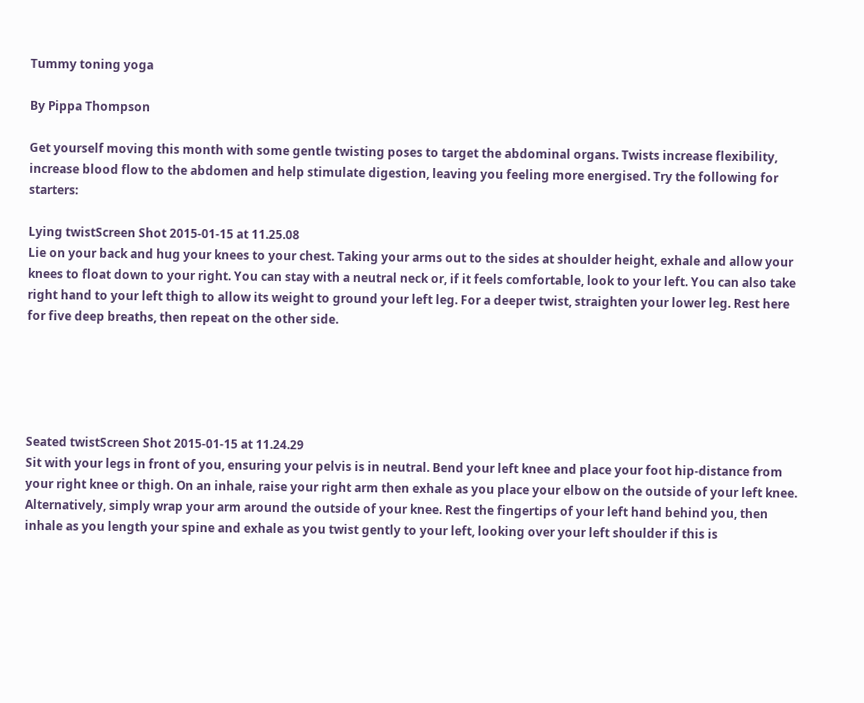Tummy toning yoga

By Pippa Thompson

Get yourself moving this month with some gentle twisting poses to target the abdominal organs. Twists increase flexibility, increase blood flow to the abdomen and help stimulate digestion, leaving you feeling more energised. Try the following for starters:

Lying twistScreen Shot 2015-01-15 at 11.25.08
Lie on your back and hug your knees to your chest. Taking your arms out to the sides at shoulder height, exhale and allow your knees to float down to your right. You can stay with a neutral neck or, if it feels comfortable, look to your left. You can also take right hand to your left thigh to allow its weight to ground your left leg. For a deeper twist, straighten your lower leg. Rest here for five deep breaths, then repeat on the other side.





Seated twistScreen Shot 2015-01-15 at 11.24.29
Sit with your legs in front of you, ensuring your pelvis is in neutral. Bend your left knee and place your foot hip-distance from your right knee or thigh. On an inhale, raise your right arm then exhale as you place your elbow on the outside of your left knee. Alternatively, simply wrap your arm around the outside of your knee. Rest the fingertips of your left hand behind you, then inhale as you length your spine and exhale as you twist gently to your left, looking over your left shoulder if this is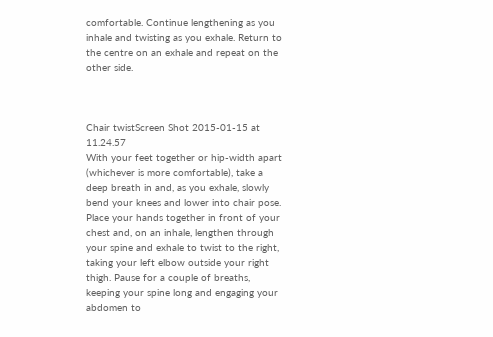comfortable. Continue lengthening as you inhale and twisting as you exhale. Return to the centre on an exhale and repeat on the other side.



Chair twistScreen Shot 2015-01-15 at 11.24.57
With your feet together or hip-width apart (whichever is more comfortable), take a deep breath in and, as you exhale, slowly bend your knees and lower into chair pose. Place your hands together in front of your chest and, on an inhale, lengthen through your spine and exhale to twist to the right, taking your left elbow outside your right thigh. Pause for a couple of breaths, keeping your spine long and engaging your abdomen to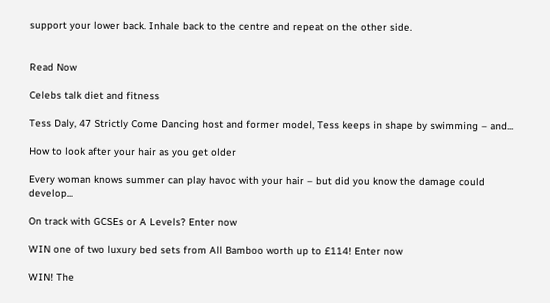support your lower back. Inhale back to the centre and repeat on the other side.


Read Now

Celebs talk diet and fitness

Tess Daly, 47 Strictly Come Dancing host and former model, Tess keeps in shape by swimming – and...

How to look after your hair as you get older

Every woman knows summer can play havoc with your hair – but did you know the damage could develop...

On track with GCSEs or A Levels? Enter now

WIN one of two luxury bed sets from All Bamboo worth up to £114! Enter now

WIN! The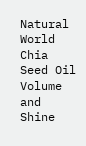Natural World Chia Seed Oil Volume and Shine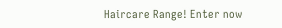Haircare Range! Enter now